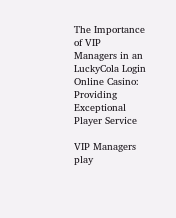The Importance of VIP Managers in an LuckyCola Login Online Casino: Providing Exceptional Player Service

VIP Managers play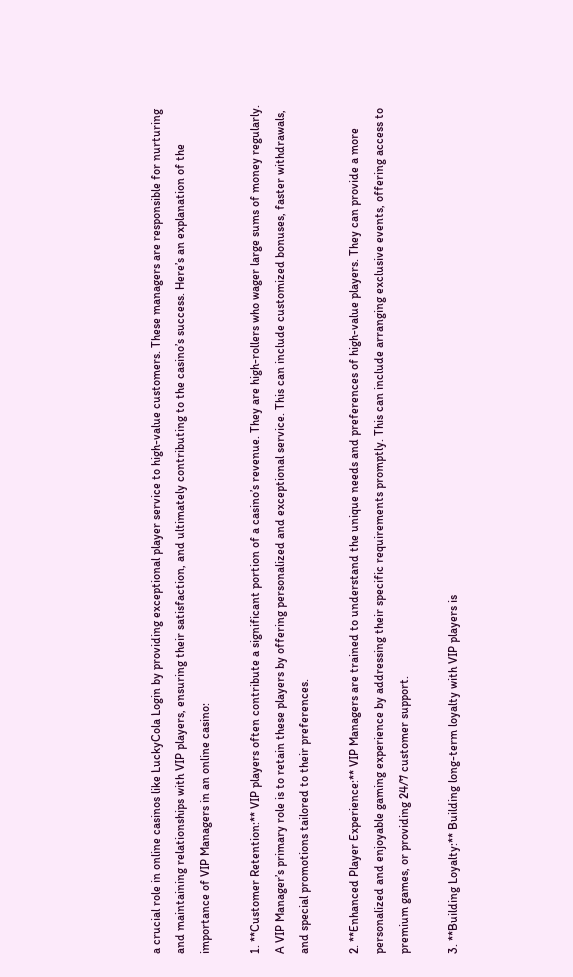a crucial role in online casinos like LuckyCola Login by providing exceptional player service to high-value customers. These managers are responsible for nurturing and maintaining relationships with VIP players, ensuring their satisfaction, and ultimately contributing to the casino’s success. Here’s an explanation of the importance of VIP Managers in an online casino:

1. **Customer Retention:** VIP players often contribute a significant portion of a casino’s revenue. They are high-rollers who wager large sums of money regularly. A VIP Manager’s primary role is to retain these players by offering personalized and exceptional service. This can include customized bonuses, faster withdrawals, and special promotions tailored to their preferences.

2. **Enhanced Player Experience:** VIP Managers are trained to understand the unique needs and preferences of high-value players. They can provide a more personalized and enjoyable gaming experience by addressing their specific requirements promptly. This can include arranging exclusive events, offering access to premium games, or providing 24/7 customer support.

3. **Building Loyalty:** Building long-term loyalty with VIP players is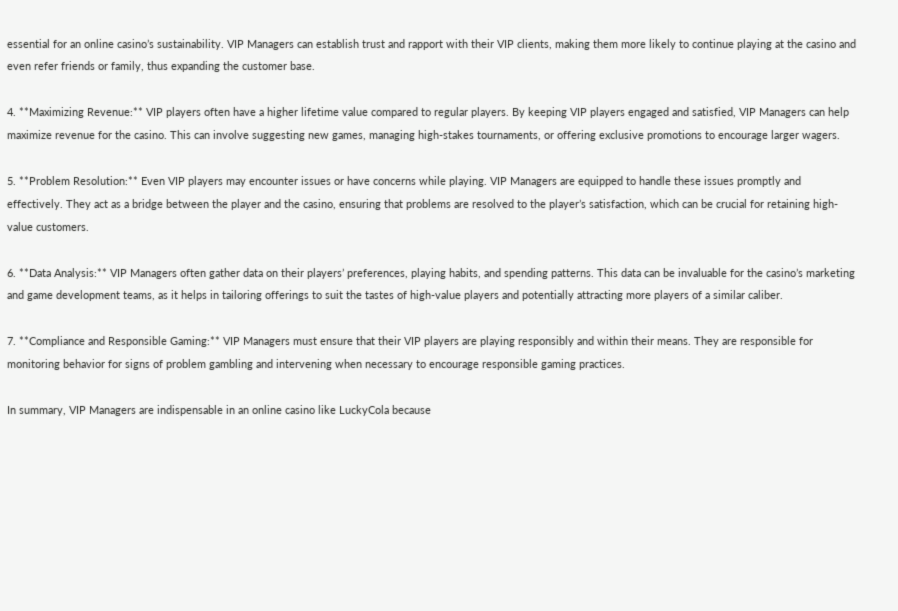essential for an online casino’s sustainability. VIP Managers can establish trust and rapport with their VIP clients, making them more likely to continue playing at the casino and even refer friends or family, thus expanding the customer base.

4. **Maximizing Revenue:** VIP players often have a higher lifetime value compared to regular players. By keeping VIP players engaged and satisfied, VIP Managers can help maximize revenue for the casino. This can involve suggesting new games, managing high-stakes tournaments, or offering exclusive promotions to encourage larger wagers.

5. **Problem Resolution:** Even VIP players may encounter issues or have concerns while playing. VIP Managers are equipped to handle these issues promptly and effectively. They act as a bridge between the player and the casino, ensuring that problems are resolved to the player’s satisfaction, which can be crucial for retaining high-value customers.

6. **Data Analysis:** VIP Managers often gather data on their players’ preferences, playing habits, and spending patterns. This data can be invaluable for the casino’s marketing and game development teams, as it helps in tailoring offerings to suit the tastes of high-value players and potentially attracting more players of a similar caliber.

7. **Compliance and Responsible Gaming:** VIP Managers must ensure that their VIP players are playing responsibly and within their means. They are responsible for monitoring behavior for signs of problem gambling and intervening when necessary to encourage responsible gaming practices.

In summary, VIP Managers are indispensable in an online casino like LuckyCola because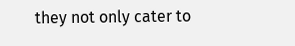they not only cater to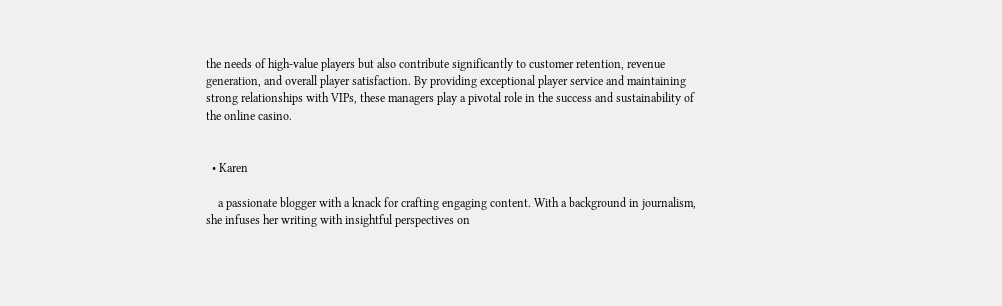the needs of high-value players but also contribute significantly to customer retention, revenue generation, and overall player satisfaction. By providing exceptional player service and maintaining strong relationships with VIPs, these managers play a pivotal role in the success and sustainability of the online casino.


  • Karen

    a passionate blogger with a knack for crafting engaging content. With a background in journalism, she infuses her writing with insightful perspectives on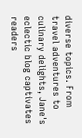diverse topics. From travel adventures to culinary delights, Jane's eclectic blog captivates readers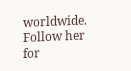worldwide. Follow her for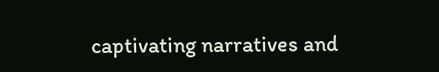captivating narratives and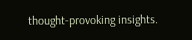thought-provoking insights.